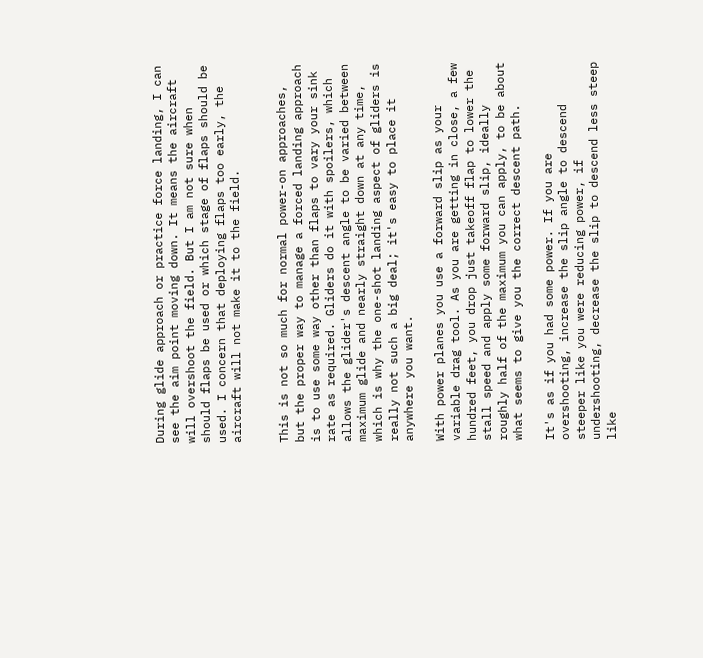During glide approach or practice force landing, I can see the aim point moving down. It means the aircraft will overshoot the field. But I am not sure when should flaps be used or which stage of flaps should be used. I concern that deploying flaps too early, the aircraft will not make it to the field.


This is not so much for normal power-on approaches, but the proper way to manage a forced landing approach is to use some way other than flaps to vary your sink rate as required. Gliders do it with spoilers, which allows the glider's descent angle to be varied between maximum glide and nearly straight down at any time, which is why the one-shot landing aspect of gliders is really not such a big deal; it's easy to place it anywhere you want.

With power planes you use a forward slip as your variable drag tool. As you are getting in close, a few hundred feet, you drop just takeoff flap to lower the stall speed and apply some forward slip, ideally roughly half of the maximum you can apply, to be about what seems to give you the correct descent path.

It's as if you had some power. If you are overshooting, increase the slip angle to descend steeper like you were reducing power, if undershooting, decrease the slip to descend less steep like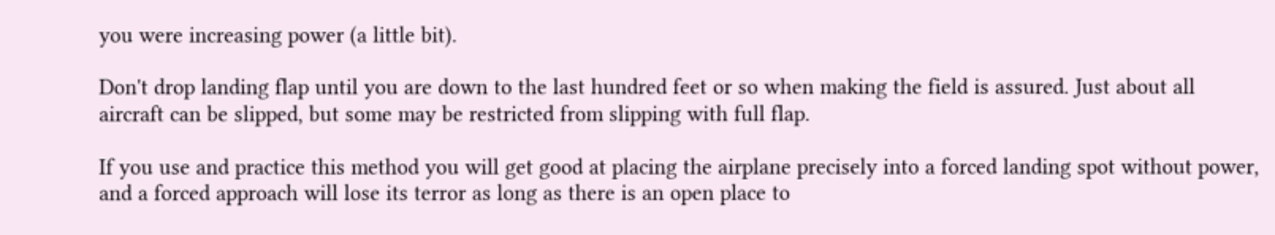you were increasing power (a little bit).

Don't drop landing flap until you are down to the last hundred feet or so when making the field is assured. Just about all aircraft can be slipped, but some may be restricted from slipping with full flap.

If you use and practice this method you will get good at placing the airplane precisely into a forced landing spot without power, and a forced approach will lose its terror as long as there is an open place to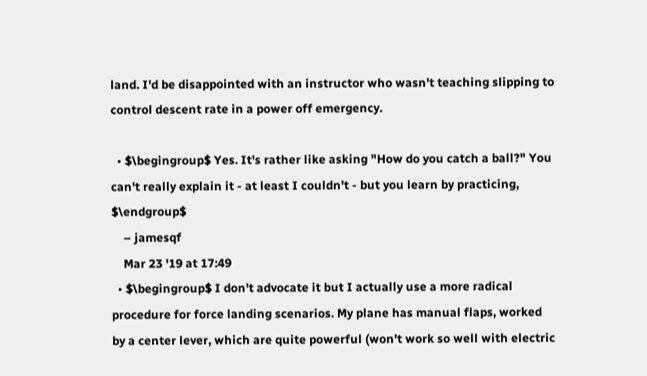land. I'd be disappointed with an instructor who wasn't teaching slipping to control descent rate in a power off emergency.

  • $\begingroup$ Yes. It's rather like asking "How do you catch a ball?" You can't really explain it - at least I couldn't - but you learn by practicing, $\endgroup$
    – jamesqf
    Mar 23 '19 at 17:49
  • $\begingroup$ I don't advocate it but I actually use a more radical procedure for force landing scenarios. My plane has manual flaps, worked by a center lever, which are quite powerful (won't work so well with electric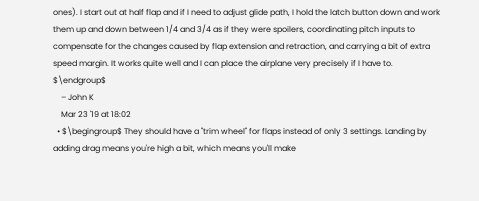ones). I start out at half flap and if I need to adjust glide path, I hold the latch button down and work them up and down between 1/4 and 3/4 as if they were spoilers, coordinating pitch inputs to compensate for the changes caused by flap extension and retraction, and carrying a bit of extra speed margin. It works quite well and I can place the airplane very precisely if I have to. $\endgroup$
    – John K
    Mar 23 '19 at 18:02
  • $\begingroup$ They should have a "trim wheel" for flaps instead of only 3 settings. Landing by adding drag means you're high a bit, which means you'll make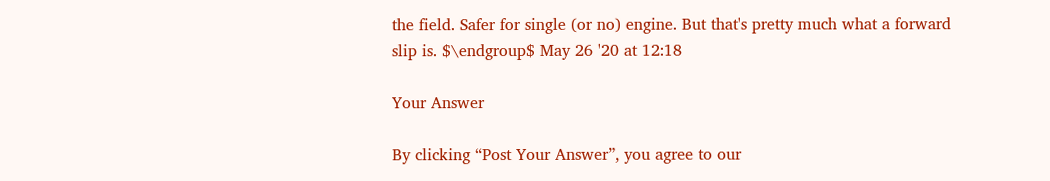the field. Safer for single (or no) engine. But that's pretty much what a forward slip is. $\endgroup$ May 26 '20 at 12:18

Your Answer

By clicking “Post Your Answer”, you agree to our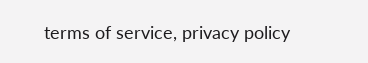terms of service, privacy policy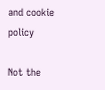and cookie policy

Not the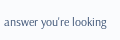answer you're looking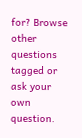for? Browse other questions tagged or ask your own question.